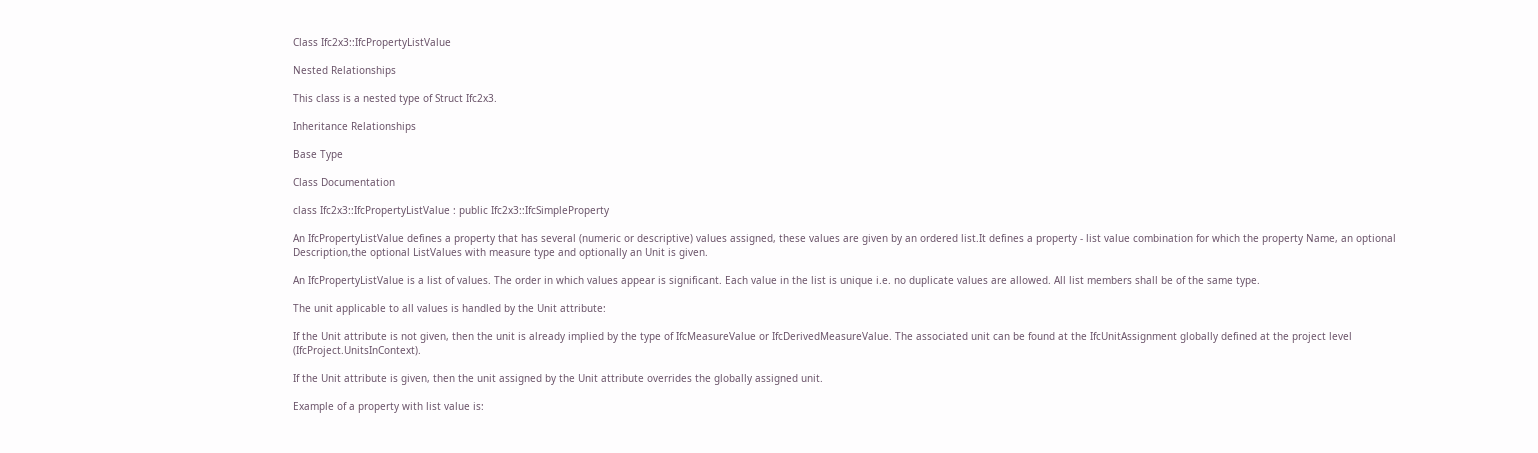Class Ifc2x3::IfcPropertyListValue

Nested Relationships

This class is a nested type of Struct Ifc2x3.

Inheritance Relationships

Base Type

Class Documentation

class Ifc2x3::IfcPropertyListValue : public Ifc2x3::IfcSimpleProperty

An IfcPropertyListValue defines a property that has several (numeric or descriptive) values assigned, these values are given by an ordered list.It defines a property - list value combination for which the property Name, an optional Description,the optional ListValues with measure type and optionally an Unit is given.

An IfcPropertyListValue is a list of values. The order in which values appear is significant. Each value in the list is unique i.e. no duplicate values are allowed. All list members shall be of the same type.

The unit applicable to all values is handled by the Unit attribute:

If the Unit attribute is not given, then the unit is already implied by the type of IfcMeasureValue or IfcDerivedMeasureValue. The associated unit can be found at the IfcUnitAssignment globally defined at the project level (IfcProject.UnitsInContext).

If the Unit attribute is given, then the unit assigned by the Unit attribute overrides the globally assigned unit.

Example of a property with list value is: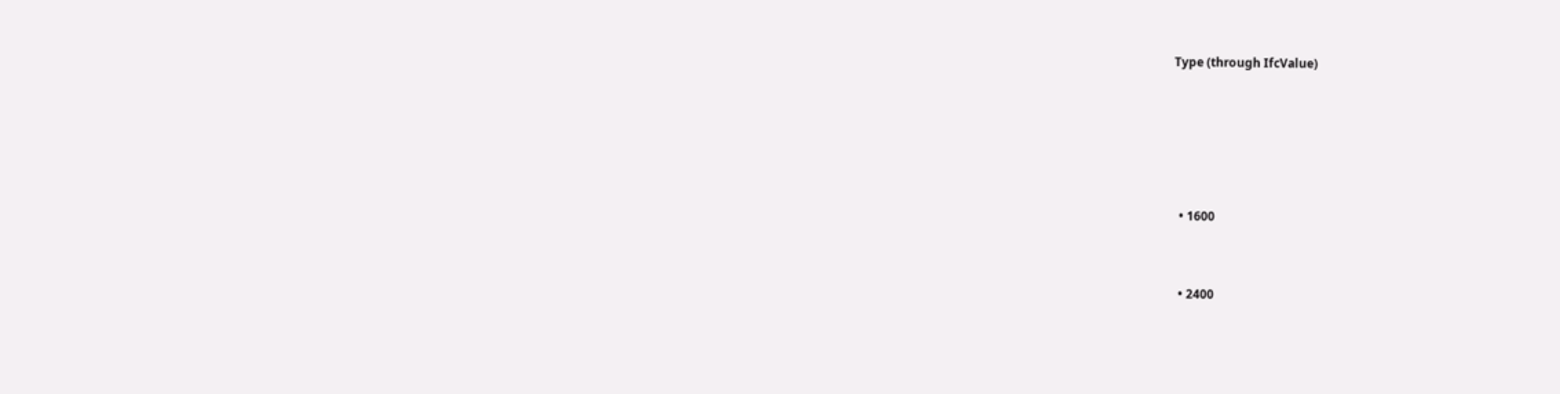Type (through IfcValue)





  • 1600


  • 2400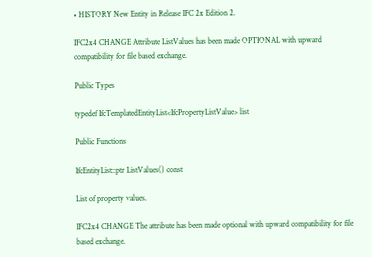• HISTORY New Entity in Release IFC 2x Edition 2.

IFC2x4 CHANGE Attribute ListValues has been made OPTIONAL with upward compatibility for file based exchange.

Public Types

typedef IfcTemplatedEntityList<IfcPropertyListValue> list

Public Functions

IfcEntityList::ptr ListValues() const

List of property values.

IFC2x4 CHANGE The attribute has been made optional with upward compatibility for file based exchange.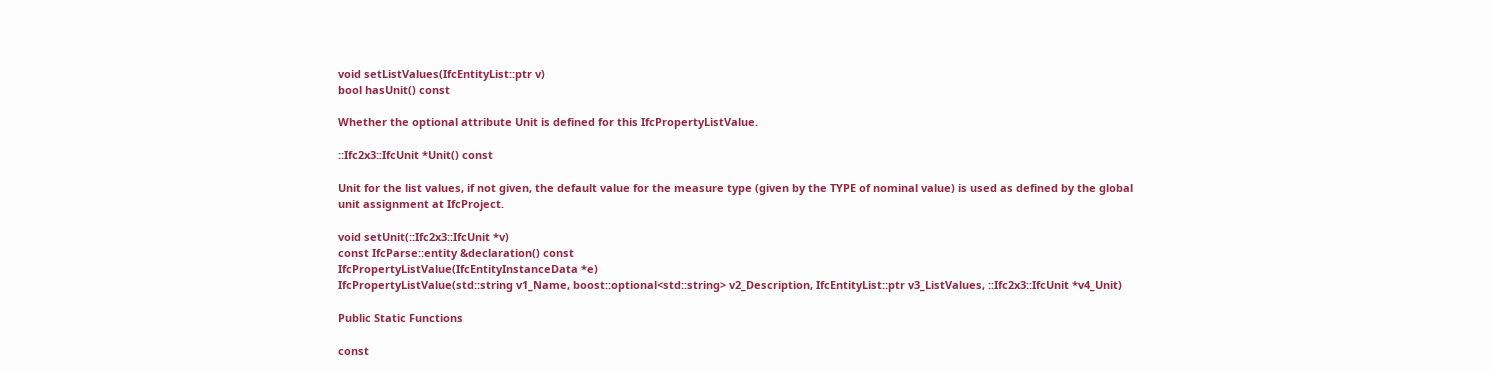void setListValues(IfcEntityList::ptr v)
bool hasUnit() const

Whether the optional attribute Unit is defined for this IfcPropertyListValue.

::Ifc2x3::IfcUnit *Unit() const

Unit for the list values, if not given, the default value for the measure type (given by the TYPE of nominal value) is used as defined by the global unit assignment at IfcProject.

void setUnit(::Ifc2x3::IfcUnit *v)
const IfcParse::entity &declaration() const
IfcPropertyListValue(IfcEntityInstanceData *e)
IfcPropertyListValue(std::string v1_Name, boost::optional<std::string> v2_Description, IfcEntityList::ptr v3_ListValues, ::Ifc2x3::IfcUnit *v4_Unit)

Public Static Functions

const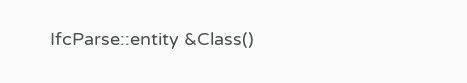IfcParse::entity &Class()